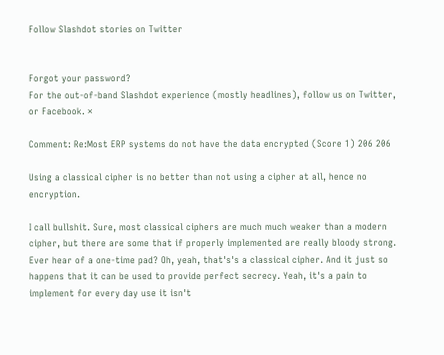Follow Slashdot stories on Twitter


Forgot your password?
For the out-of-band Slashdot experience (mostly headlines), follow us on Twitter, or Facebook. ×

Comment: Re:Most ERP systems do not have the data encrypted (Score 1) 206 206

Using a classical cipher is no better than not using a cipher at all, hence no encryption.

I call bullshit. Sure, most classical ciphers are much much weaker than a modern cipher, but there are some that if properly implemented are really bloody strong. Ever hear of a one-time pad? Oh, yeah, that's's a classical cipher. And it just so happens that it can be used to provide perfect secrecy. Yeah, it's a pain to implement for every day use it isn't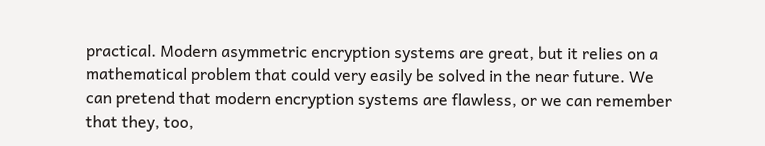practical. Modern asymmetric encryption systems are great, but it relies on a mathematical problem that could very easily be solved in the near future. We can pretend that modern encryption systems are flawless, or we can remember that they, too,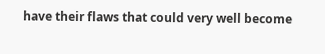have their flaws that could very well become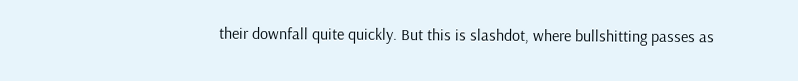their downfall quite quickly. But this is slashdot, where bullshitting passes as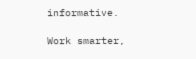informative.

Work smarter,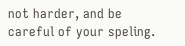not harder, and be careful of your speling.